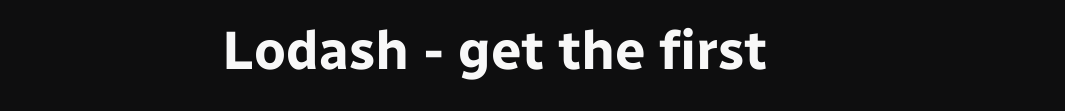Lodash - get the first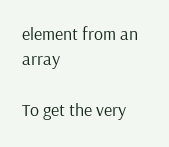element from an array

To get the very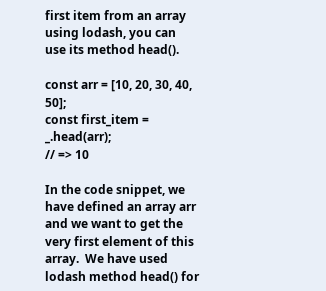first item from an array using lodash, you can use its method head().

const arr = [10, 20, 30, 40, 50];
const first_item = _.head(arr);
// => 10

In the code snippet, we have defined an array arr and we want to get the very first element of this array.  We have used lodash method head() for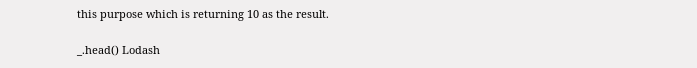this purpose which is returning 10 as the result.

_.head() Lodash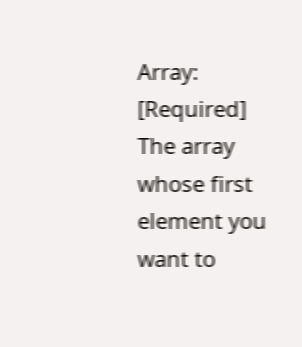Array: [Required] The array whose first element you want to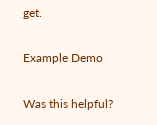get.

Example Demo

Was this helpful?